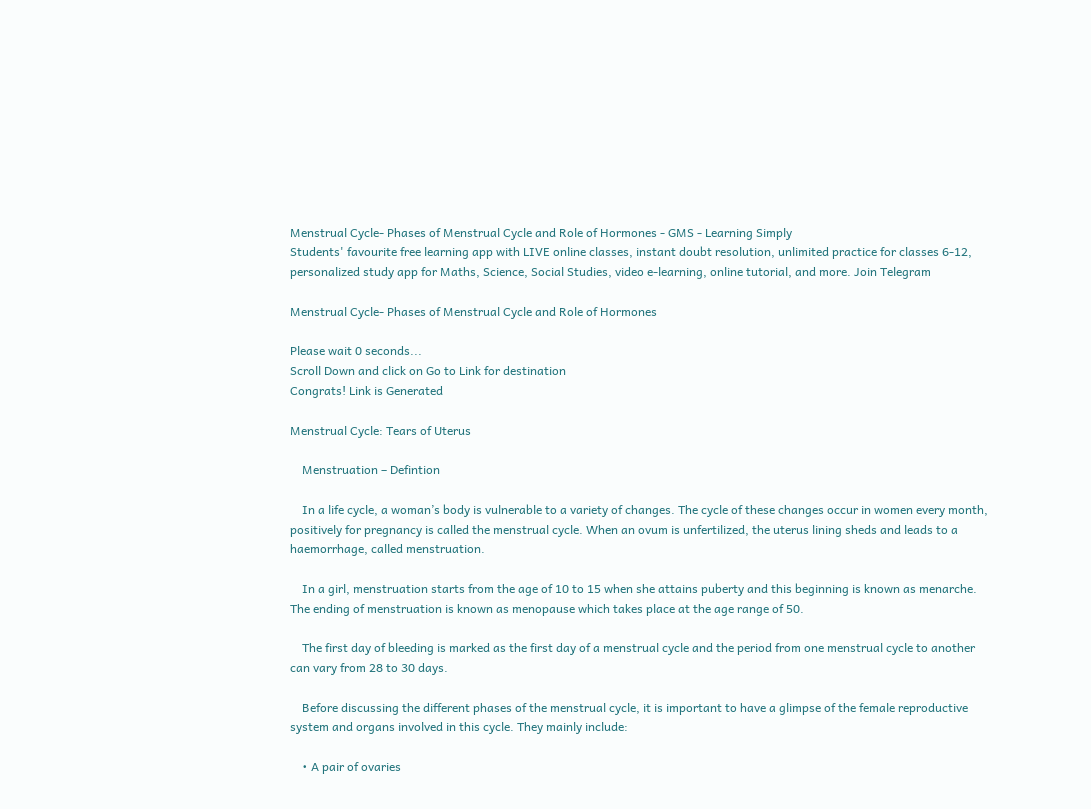Menstrual Cycle- Phases of Menstrual Cycle and Role of Hormones - GMS - Learning Simply
Students' favourite free learning app with LIVE online classes, instant doubt resolution, unlimited practice for classes 6-12, personalized study app for Maths, Science, Social Studies, video e-learning, online tutorial, and more. Join Telegram

Menstrual Cycle- Phases of Menstrual Cycle and Role of Hormones

Please wait 0 seconds...
Scroll Down and click on Go to Link for destination
Congrats! Link is Generated

Menstrual Cycle: Tears of Uterus

    Menstruation – Defintion

    In a life cycle, a woman’s body is vulnerable to a variety of changes. The cycle of these changes occur in women every month, positively for pregnancy is called the menstrual cycle. When an ovum is unfertilized, the uterus lining sheds and leads to a haemorrhage, called menstruation.

    In a girl, menstruation starts from the age of 10 to 15 when she attains puberty and this beginning is known as menarche. The ending of menstruation is known as menopause which takes place at the age range of 50.

    The first day of bleeding is marked as the first day of a menstrual cycle and the period from one menstrual cycle to another can vary from 28 to 30 days.

    Before discussing the different phases of the menstrual cycle, it is important to have a glimpse of the female reproductive system and organs involved in this cycle. They mainly include:

    • A pair of ovaries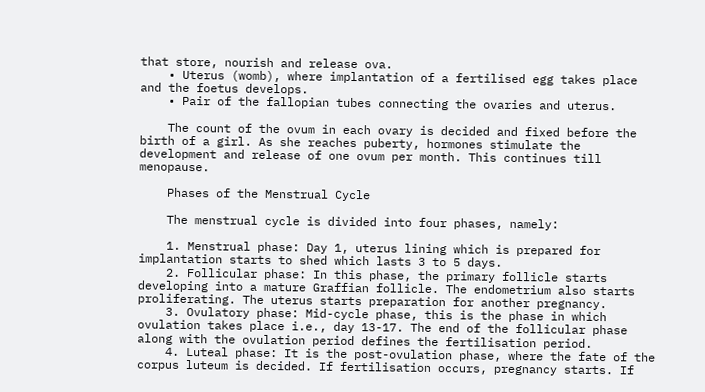that store, nourish and release ova.
    • Uterus (womb), where implantation of a fertilised egg takes place and the foetus develops.
    • Pair of the fallopian tubes connecting the ovaries and uterus.

    The count of the ovum in each ovary is decided and fixed before the birth of a girl. As she reaches puberty, hormones stimulate the development and release of one ovum per month. This continues till menopause.

    Phases of the Menstrual Cycle

    The menstrual cycle is divided into four phases, namely:

    1. Menstrual phase: Day 1, uterus lining which is prepared for implantation starts to shed which lasts 3 to 5 days.
    2. Follicular phase: In this phase, the primary follicle starts developing into a mature Graffian follicle. The endometrium also starts proliferating. The uterus starts preparation for another pregnancy.
    3. Ovulatory phase: Mid-cycle phase, this is the phase in which ovulation takes place i.e., day 13-17. The end of the follicular phase along with the ovulation period defines the fertilisation period.
    4. Luteal phase: It is the post-ovulation phase, where the fate of the corpus luteum is decided. If fertilisation occurs, pregnancy starts. If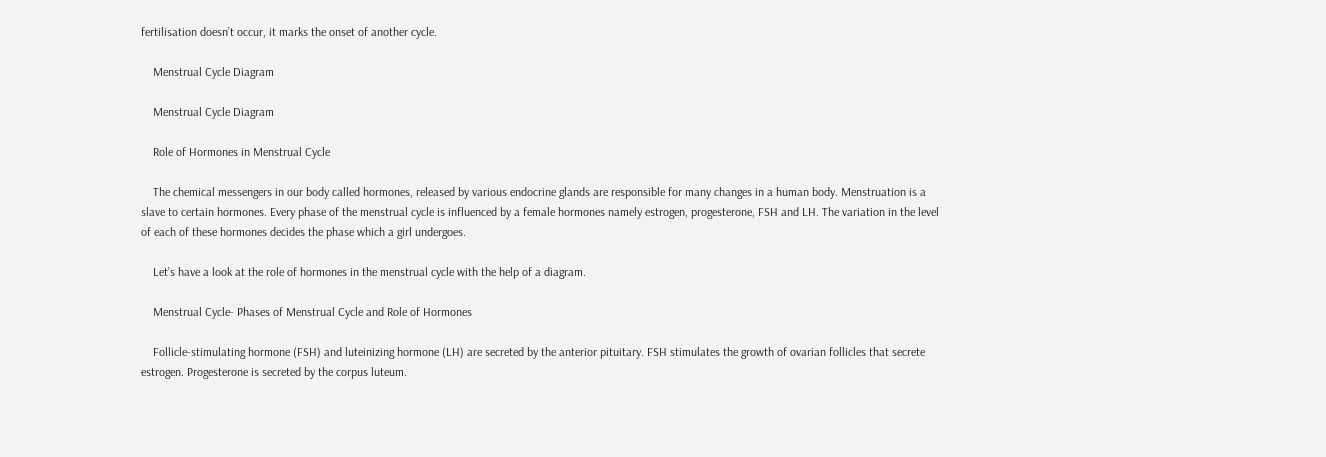fertilisation doesn’t occur, it marks the onset of another cycle.

    Menstrual Cycle Diagram

    Menstrual Cycle Diagram

    Role of Hormones in Menstrual Cycle

    The chemical messengers in our body called hormones, released by various endocrine glands are responsible for many changes in a human body. Menstruation is a slave to certain hormones. Every phase of the menstrual cycle is influenced by a female hormones namely estrogen, progesterone, FSH and LH. The variation in the level of each of these hormones decides the phase which a girl undergoes.

    Let’s have a look at the role of hormones in the menstrual cycle with the help of a diagram.

    Menstrual Cycle- Phases of Menstrual Cycle and Role of Hormones

    Follicle-stimulating hormone (FSH) and luteinizing hormone (LH) are secreted by the anterior pituitary. FSH stimulates the growth of ovarian follicles that secrete estrogen. Progesterone is secreted by the corpus luteum.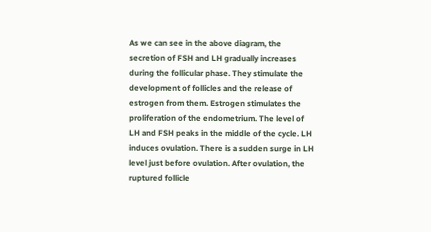As we can see in the above diagram, the secretion of FSH and LH gradually increases during the follicular phase. They stimulate the development of follicles and the release of estrogen from them. Estrogen stimulates the proliferation of the endometrium. The level of LH and FSH peaks in the middle of the cycle. LH induces ovulation. There is a sudden surge in LH level just before ovulation. After ovulation, the ruptured follicle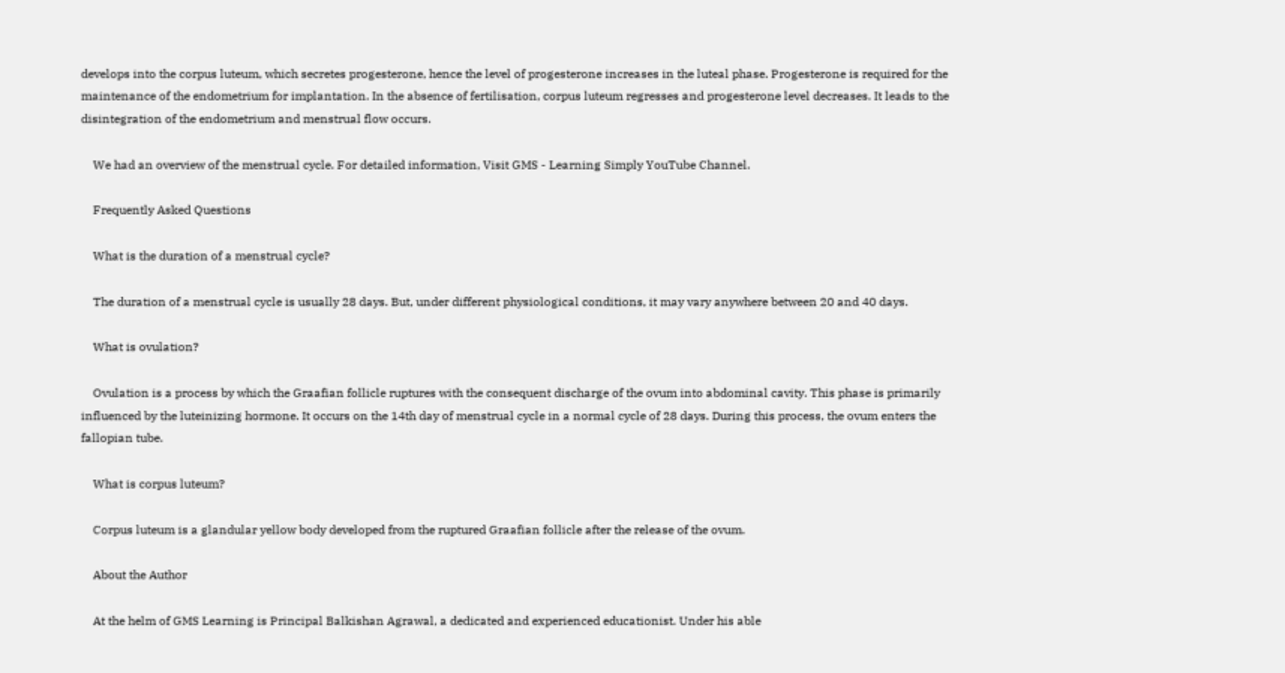develops into the corpus luteum, which secretes progesterone, hence the level of progesterone increases in the luteal phase. Progesterone is required for the maintenance of the endometrium for implantation. In the absence of fertilisation, corpus luteum regresses and progesterone level decreases. It leads to the disintegration of the endometrium and menstrual flow occurs.

    We had an overview of the menstrual cycle. For detailed information, Visit GMS - Learning Simply YouTube Channel.

    Frequently Asked Questions

    What is the duration of a menstrual cycle?

    The duration of a menstrual cycle is usually 28 days. But, under different physiological conditions, it may vary anywhere between 20 and 40 days.

    What is ovulation?

    Ovulation is a process by which the Graafian follicle ruptures with the consequent discharge of the ovum into abdominal cavity. This phase is primarily influenced by the luteinizing hormone. It occurs on the 14th day of menstrual cycle in a normal cycle of 28 days. During this process, the ovum enters the fallopian tube.

    What is corpus luteum?

    Corpus luteum is a glandular yellow body developed from the ruptured Graafian follicle after the release of the ovum.

    About the Author

    At the helm of GMS Learning is Principal Balkishan Agrawal, a dedicated and experienced educationist. Under his able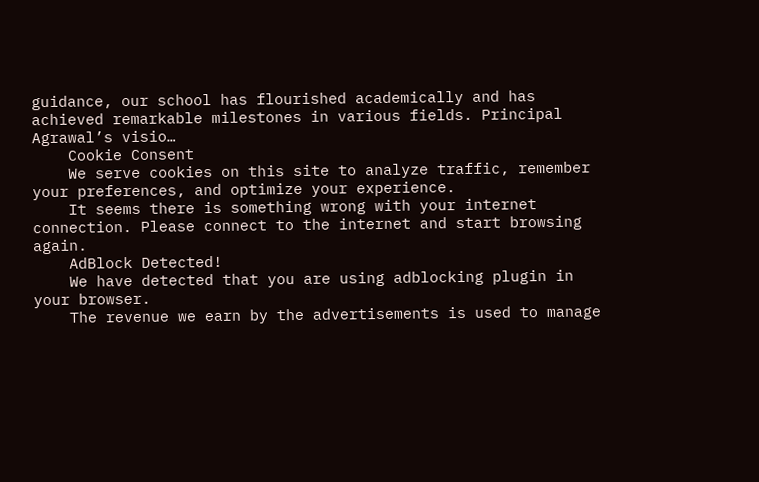guidance, our school has flourished academically and has achieved remarkable milestones in various fields. Principal Agrawal’s visio…
    Cookie Consent
    We serve cookies on this site to analyze traffic, remember your preferences, and optimize your experience.
    It seems there is something wrong with your internet connection. Please connect to the internet and start browsing again.
    AdBlock Detected!
    We have detected that you are using adblocking plugin in your browser.
    The revenue we earn by the advertisements is used to manage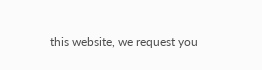this website, we request you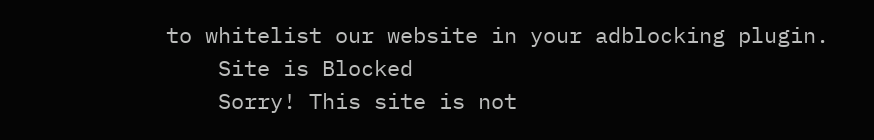to whitelist our website in your adblocking plugin.
    Site is Blocked
    Sorry! This site is not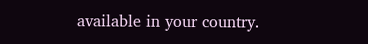available in your country.